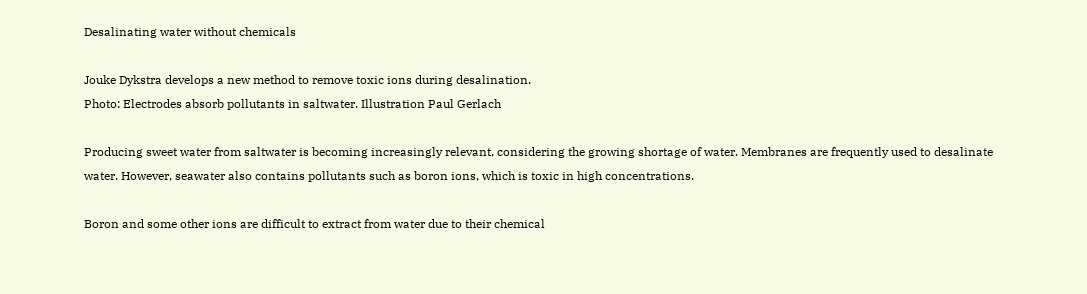Desalinating water without chemicals

Jouke Dykstra develops a new method to remove toxic ions during desalination.
Photo: Electrodes absorb pollutants in saltwater. Illustration Paul Gerlach

Producing sweet water from saltwater is becoming increasingly relevant, considering the growing shortage of water. Membranes are frequently used to desalinate water. However, seawater also contains pollutants such as boron ions, which is toxic in high concentrations.

Boron and some other ions are difficult to extract from water due to their chemical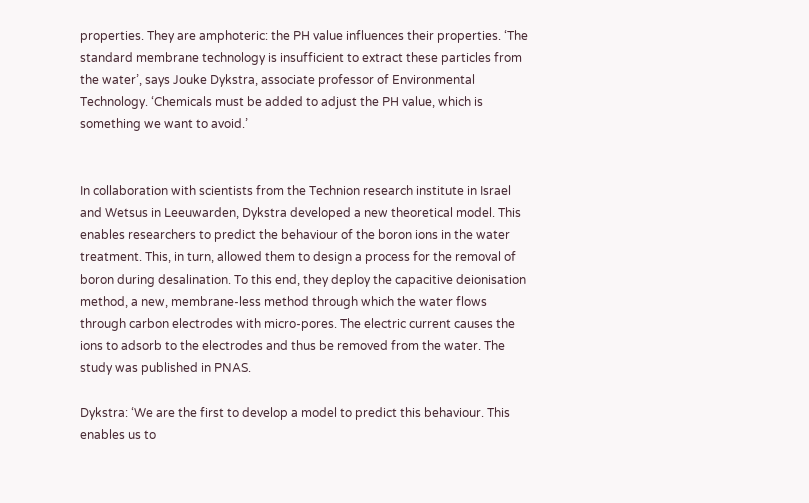properties. They are amphoteric: the PH value influences their properties. ‘The standard membrane technology is insufficient to extract these particles from the water’, says Jouke Dykstra, associate professor of Environmental Technology. ‘Chemicals must be added to adjust the PH value, which is something we want to avoid.’


In collaboration with scientists from the Technion research institute in Israel and Wetsus in Leeuwarden, Dykstra developed a new theoretical model. This enables researchers to predict the behaviour of the boron ions in the water treatment. This, in turn, allowed them to design a process for the removal of boron during desalination. To this end, they deploy the capacitive deionisation method, a new, membrane-less method through which the water flows through carbon electrodes with micro-pores. The electric current causes the ions to adsorb to the electrodes and thus be removed from the water. The study was published in PNAS.

Dykstra: ‘We are the first to develop a model to predict this behaviour. This enables us to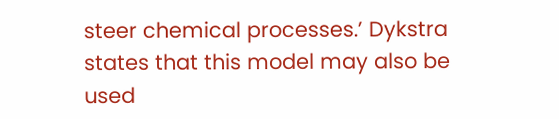steer chemical processes.’ Dykstra states that this model may also be used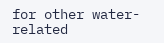for other water-related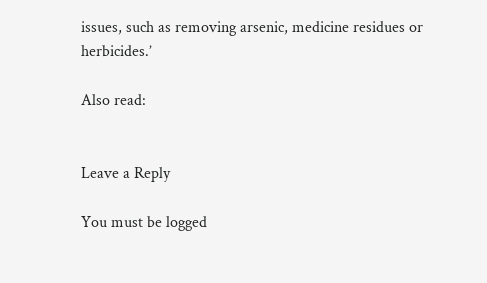issues, such as removing arsenic, medicine residues or herbicides.’

Also read:


Leave a Reply

You must be logged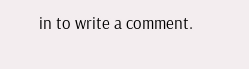in to write a comment.